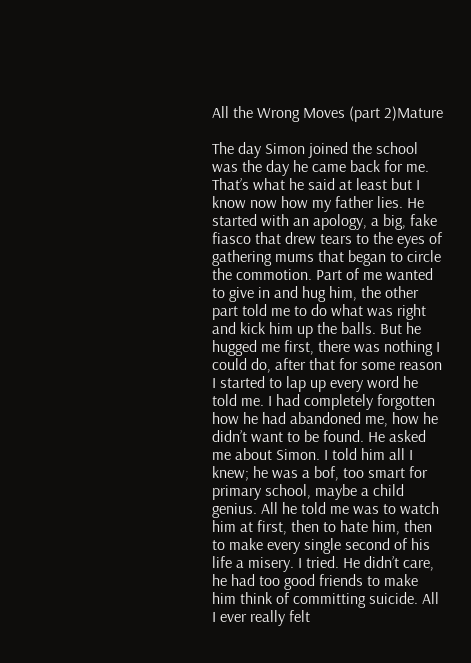All the Wrong Moves (part 2)Mature

The day Simon joined the school was the day he came back for me. That’s what he said at least but I know now how my father lies. He started with an apology, a big, fake fiasco that drew tears to the eyes of gathering mums that began to circle the commotion. Part of me wanted to give in and hug him, the other part told me to do what was right and kick him up the balls. But he hugged me first, there was nothing I could do, after that for some reason I started to lap up every word he told me. I had completely forgotten how he had abandoned me, how he didn’t want to be found. He asked me about Simon. I told him all I knew; he was a bof, too smart for primary school, maybe a child genius. All he told me was to watch him at first, then to hate him, then to make every single second of his life a misery. I tried. He didn’t care, he had too good friends to make him think of committing suicide. All I ever really felt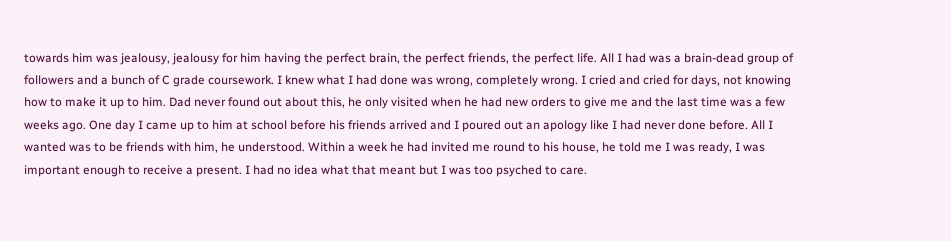towards him was jealousy, jealousy for him having the perfect brain, the perfect friends, the perfect life. All I had was a brain-dead group of followers and a bunch of C grade coursework. I knew what I had done was wrong, completely wrong. I cried and cried for days, not knowing how to make it up to him. Dad never found out about this, he only visited when he had new orders to give me and the last time was a few weeks ago. One day I came up to him at school before his friends arrived and I poured out an apology like I had never done before. All I wanted was to be friends with him, he understood. Within a week he had invited me round to his house, he told me I was ready, I was important enough to receive a present. I had no idea what that meant but I was too psyched to care.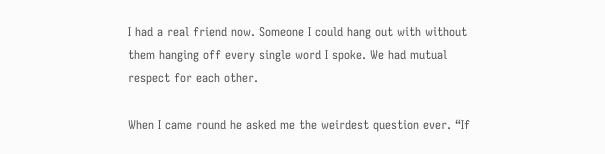I had a real friend now. Someone I could hang out with without them hanging off every single word I spoke. We had mutual respect for each other.

When I came round he asked me the weirdest question ever. “If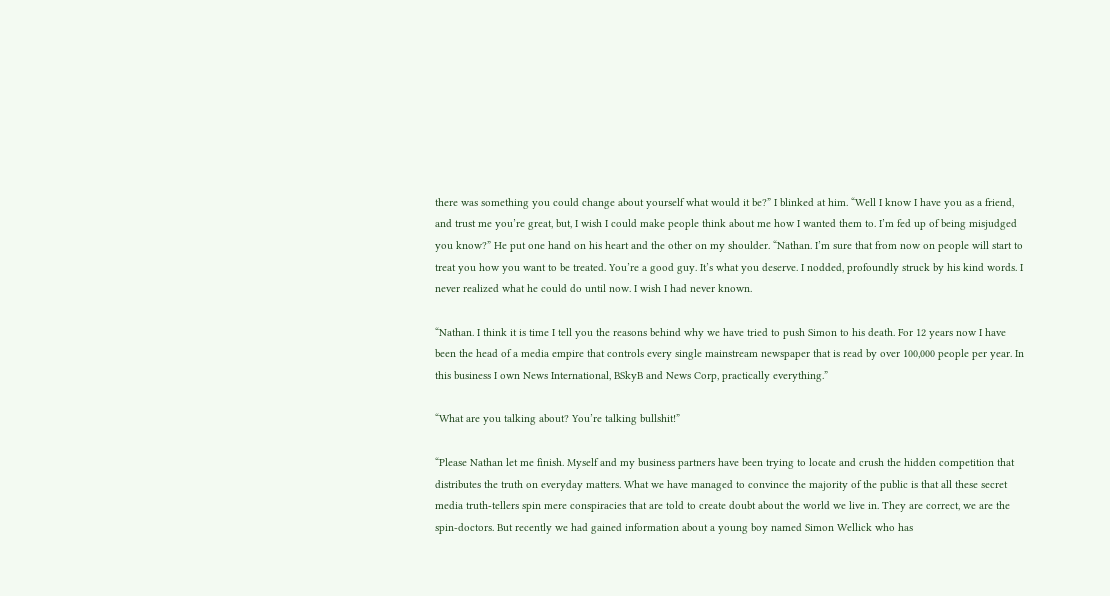there was something you could change about yourself what would it be?” I blinked at him. “Well I know I have you as a friend, and trust me you’re great, but, I wish I could make people think about me how I wanted them to. I’m fed up of being misjudged you know?” He put one hand on his heart and the other on my shoulder. “Nathan. I’m sure that from now on people will start to treat you how you want to be treated. You’re a good guy. It’s what you deserve. I nodded, profoundly struck by his kind words. I never realized what he could do until now. I wish I had never known.

“Nathan. I think it is time I tell you the reasons behind why we have tried to push Simon to his death. For 12 years now I have been the head of a media empire that controls every single mainstream newspaper that is read by over 100,000 people per year. In this business I own News International, BSkyB and News Corp, practically everything.”

“What are you talking about? You’re talking bullshit!”

“Please Nathan let me finish. Myself and my business partners have been trying to locate and crush the hidden competition that distributes the truth on everyday matters. What we have managed to convince the majority of the public is that all these secret media truth-tellers spin mere conspiracies that are told to create doubt about the world we live in. They are correct, we are the spin-doctors. But recently we had gained information about a young boy named Simon Wellick who has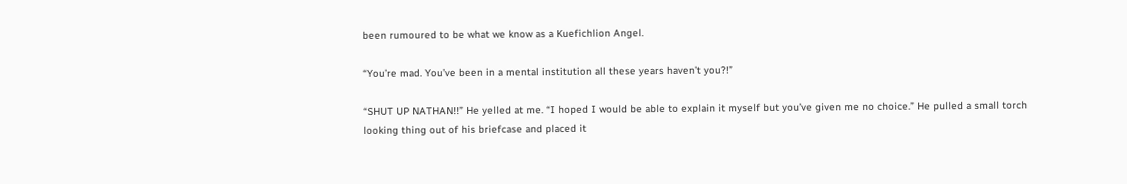been rumoured to be what we know as a Kuefichlion Angel.

“You’re mad. You’ve been in a mental institution all these years haven’t you?!”

“SHUT UP NATHAN!!” He yelled at me. “I hoped I would be able to explain it myself but you’ve given me no choice.” He pulled a small torch looking thing out of his briefcase and placed it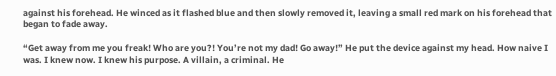against his forehead. He winced as it flashed blue and then slowly removed it, leaving a small red mark on his forehead that began to fade away.

“Get away from me you freak! Who are you?! You’re not my dad! Go away!” He put the device against my head. How naive I was. I knew now. I knew his purpose. A villain, a criminal. He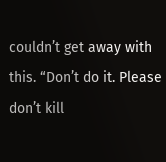couldn’t get away with this. “Don’t do it. Please don’t kill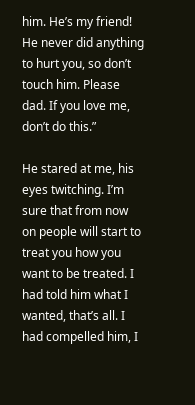him. He’s my friend! He never did anything to hurt you, so don’t touch him. Please dad. If you love me, don’t do this.”

He stared at me, his eyes twitching. I’m sure that from now on people will start to treat you how you want to be treated. I had told him what I wanted, that’s all. I had compelled him, I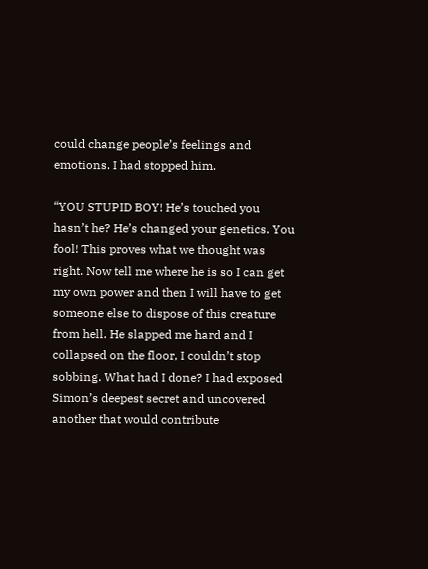could change people’s feelings and emotions. I had stopped him.

“YOU STUPID BOY! He’s touched you hasn’t he? He’s changed your genetics. You fool! This proves what we thought was right. Now tell me where he is so I can get my own power and then I will have to get someone else to dispose of this creature from hell. He slapped me hard and I collapsed on the floor, I couldn’t stop sobbing. What had I done? I had exposed Simon’s deepest secret and uncovered another that would contribute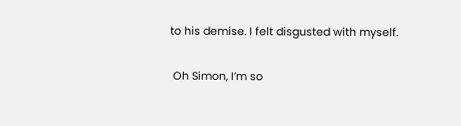to his demise. I felt disgusted with myself.

 Oh Simon, I’m so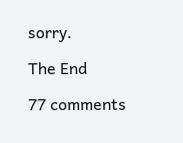sorry.

The End

77 comments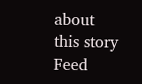about this story Feed